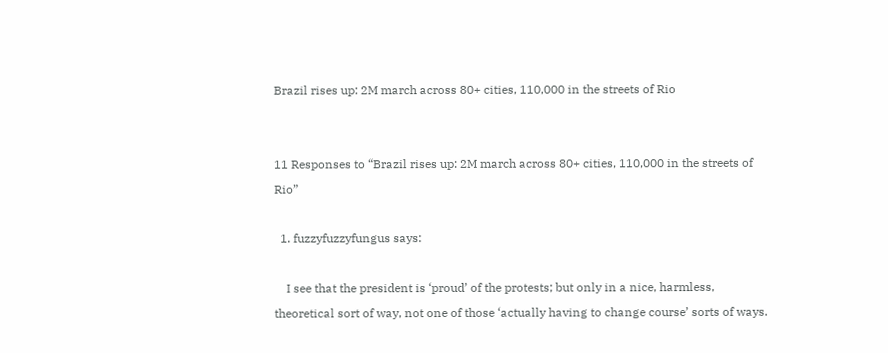Brazil rises up: 2M march across 80+ cities, 110,000 in the streets of Rio


11 Responses to “Brazil rises up: 2M march across 80+ cities, 110,000 in the streets of Rio”

  1. fuzzyfuzzyfungus says:

    I see that the president is ‘proud’ of the protests; but only in a nice, harmless, theoretical sort of way, not one of those ‘actually having to change course’ sorts of ways.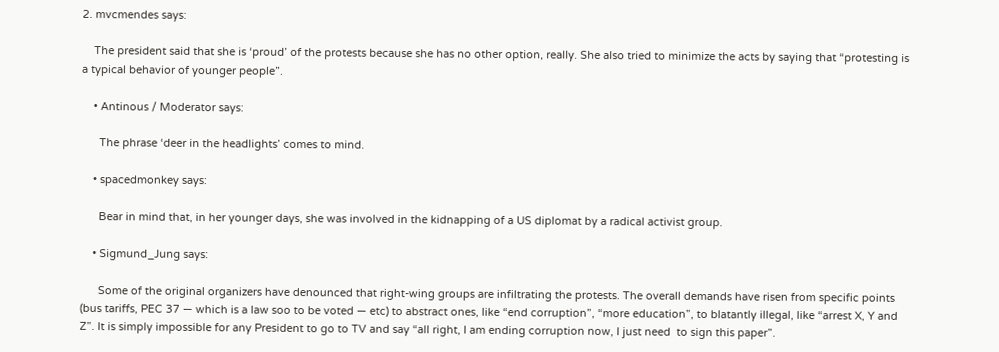2. mvcmendes says:

    The president said that she is ‘proud’ of the protests because she has no other option, really. She also tried to minimize the acts by saying that “protesting is a typical behavior of younger people”.

    • Antinous / Moderator says:

      The phrase ‘deer in the headlights’ comes to mind.

    • spacedmonkey says:

      Bear in mind that, in her younger days, she was involved in the kidnapping of a US diplomat by a radical activist group.

    • Sigmund_Jung says:

      Some of the original organizers have denounced that right-wing groups are infiltrating the protests. The overall demands have risen from specific points (bus tariffs, PEC 37 — which is a law soo to be voted — etc) to abstract ones, like “end corruption”, “more education”, to blatantly illegal, like “arrest X, Y and Z”. It is simply impossible for any President to go to TV and say “all right, I am ending corruption now, I just need  to sign this paper”.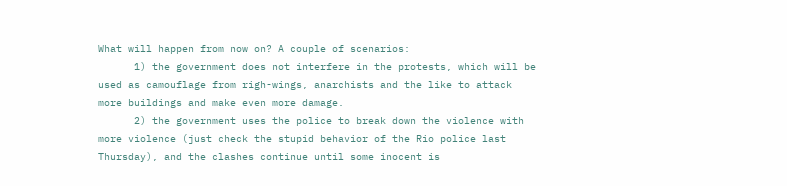What will happen from now on? A couple of scenarios:
      1) the government does not interfere in the protests, which will be used as camouflage from righ-wings, anarchists and the like to attack more buildings and make even more damage.
      2) the government uses the police to break down the violence with more violence (just check the stupid behavior of the Rio police last Thursday), and the clashes continue until some inocent is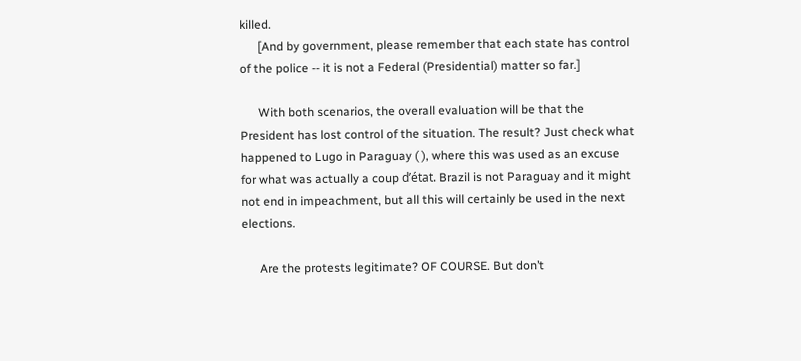killed.
      [And by government, please remember that each state has control of the police -- it is not a Federal (Presidential) matter so far.]

      With both scenarios, the overall evaluation will be that the President has lost control of the situation. The result? Just check what happened to Lugo in Paraguay ( ), where this was used as an excuse for what was actually a coup d’état. Brazil is not Paraguay and it might not end in impeachment, but all this will certainly be used in the next elections.

      Are the protests legitimate? OF COURSE. But don’t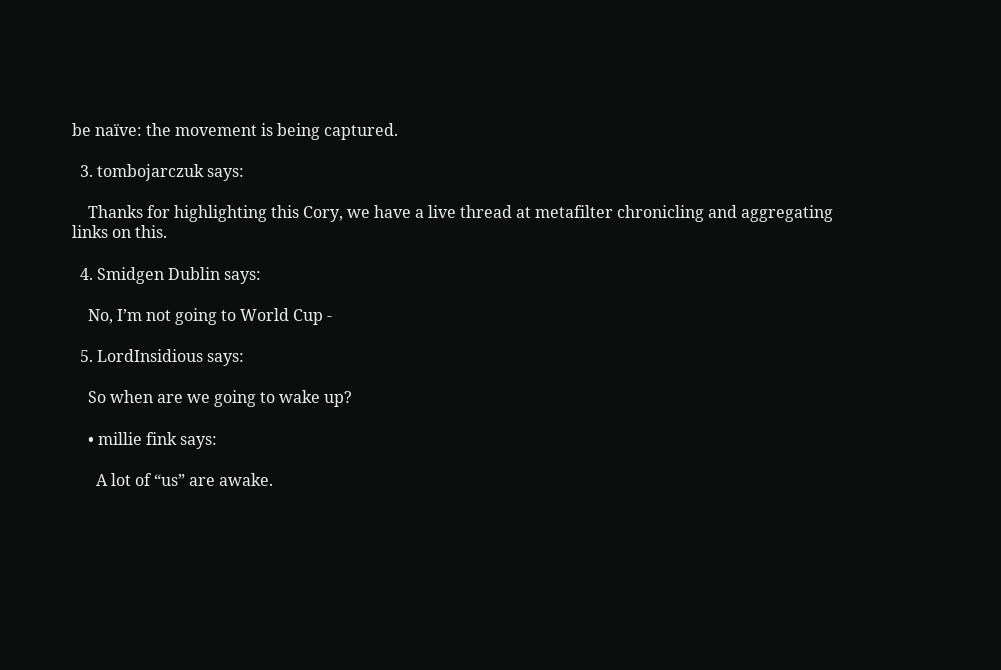be naïve: the movement is being captured.

  3. tombojarczuk says:

    Thanks for highlighting this Cory, we have a live thread at metafilter chronicling and aggregating links on this.

  4. Smidgen Dublin says:

    No, I’m not going to World Cup -

  5. LordInsidious says:

    So when are we going to wake up?

    • millie fink says:

      A lot of “us” are awake.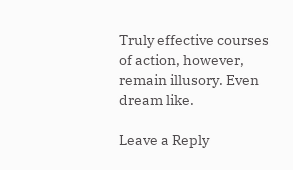Truly effective courses of action, however, remain illusory. Even dream like.

Leave a Reply